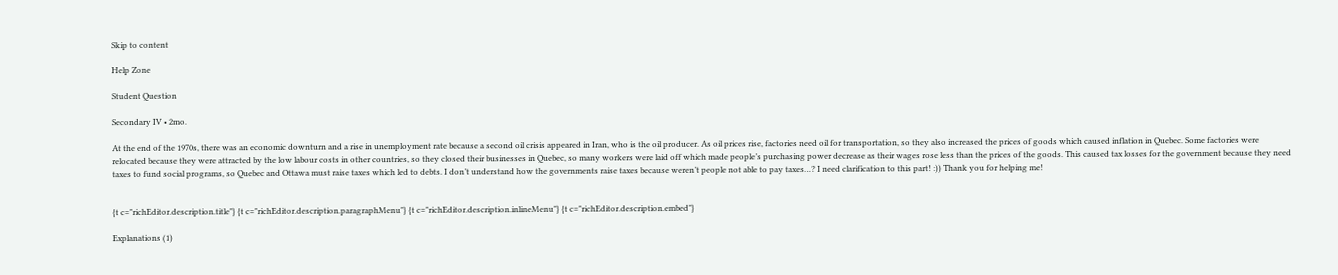Skip to content

Help Zone

Student Question

Secondary IV • 2mo.

At the end of the 1970s, there was an economic downturn and a rise in unemployment rate because a second oil crisis appeared in Iran, who is the oil producer. As oil prices rise, factories need oil for transportation, so they also increased the prices of goods which caused inflation in Quebec. Some factories were relocated because they were attracted by the low labour costs in other countries, so they closed their businesses in Quebec, so many workers were laid off which made people’s purchasing power decrease as their wages rose less than the prices of the goods. This caused tax losses for the government because they need taxes to fund social programs, so Quebec and Ottawa must raise taxes which led to debts. I don’t understand how the governments raise taxes because weren’t people not able to pay taxes…? I need clarification to this part! :)) Thank you for helping me!


{t c="richEditor.description.title"} {t c="richEditor.description.paragraphMenu"} {t c="richEditor.description.inlineMenu"} {t c="richEditor.description.embed"}

Explanations (1)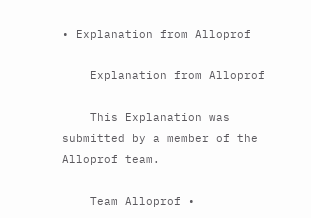• Explanation from Alloprof

    Explanation from Alloprof

    This Explanation was submitted by a member of the Alloprof team.

    Team Alloprof •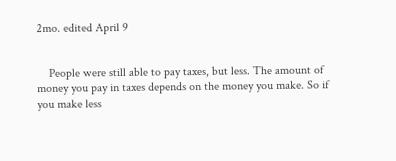2mo. edited April 9


    People were still able to pay taxes, but less. The amount of money you pay in taxes depends on the money you make. So if you make less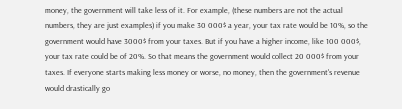money, the government will take less of it. For example, (these numbers are not the actual numbers, they are just examples) if you make 30 000$ a year, your tax rate would be 10%, so the government would have 3000$ from your taxes. But if you have a higher income, like 100 000$, your tax rate could be of 20%. So that means the government would collect 20 000$ from your taxes. If everyone starts making less money or worse, no money, then the government's revenue would drastically go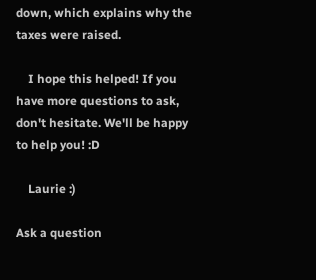down, which explains why the taxes were raised.

    I hope this helped! If you have more questions to ask, don't hesitate. We'll be happy to help you! :D

    Laurie :)

Ask a question